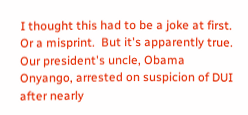I thought this had to be a joke at first.  Or a misprint.  But it's apparently true.  Our president's uncle, Obama Onyango, arrested on suspicion of DUI after nearly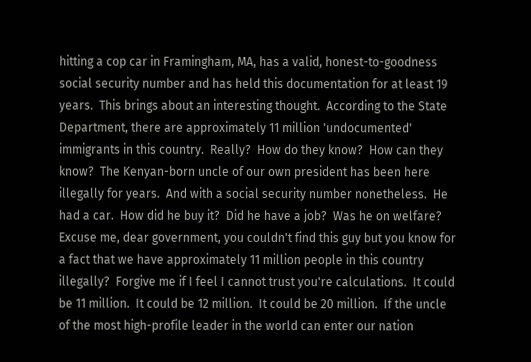hitting a cop car in Framingham, MA, has a valid, honest-to-goodness  social security number and has held this documentation for at least 19 years.  This brings about an interesting thought.  According to the State Department, there are approximately 11 million 'undocumented' immigrants in this country.  Really?  How do they know?  How can they know?  The Kenyan-born uncle of our own president has been here illegally for years.  And with a social security number nonetheless.  He had a car.  How did he buy it?  Did he have a job?  Was he on welfare?  Excuse me, dear government, you couldn't find this guy but you know for a fact that we have approximately 11 million people in this country illegally?  Forgive me if I feel I cannot trust you're calculations.  It could be 11 million.  It could be 12 million.  It could be 20 million.  If the uncle of the most high-profile leader in the world can enter our nation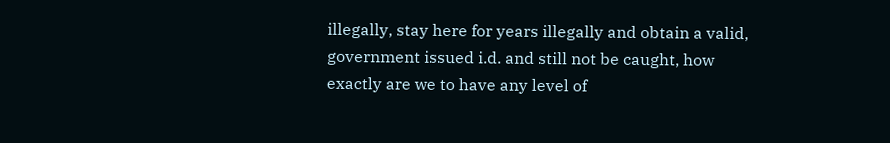illegally, stay here for years illegally and obtain a valid, government issued i.d. and still not be caught, how exactly are we to have any level of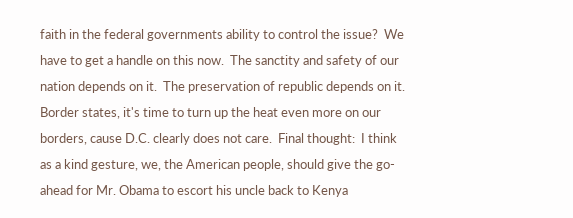faith in the federal governments ability to control the issue?  We have to get a handle on this now.  The sanctity and safety of our nation depends on it.  The preservation of republic depends on it.  Border states, it's time to turn up the heat even more on our borders, cause D.C. clearly does not care.  Final thought:  I think as a kind gesture, we, the American people, should give the go-ahead for Mr. Obama to escort his uncle back to Kenya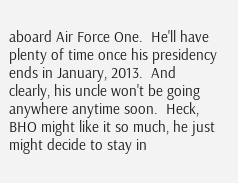aboard Air Force One.  He'll have plenty of time once his presidency ends in January, 2013.  And clearly, his uncle won't be going anywhere anytime soon.  Heck, BHO might like it so much, he just might decide to stay in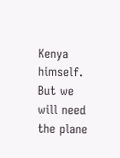Kenya himself.  But we will need the plane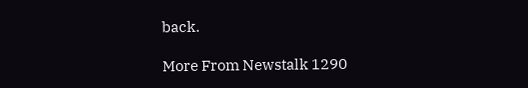back.

More From Newstalk 1290